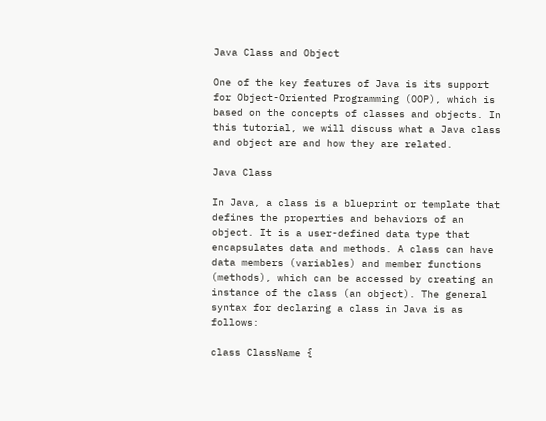Java Class and Object

One of the key features of Java is its support for Object-Oriented Programming (OOP), which is based on the concepts of classes and objects. In this tutorial, we will discuss what a Java class and object are and how they are related.

Java Class

In Java, a class is a blueprint or template that defines the properties and behaviors of an object. It is a user-defined data type that encapsulates data and methods. A class can have data members (variables) and member functions (methods), which can be accessed by creating an instance of the class (an object). The general syntax for declaring a class in Java is as follows:

class ClassName {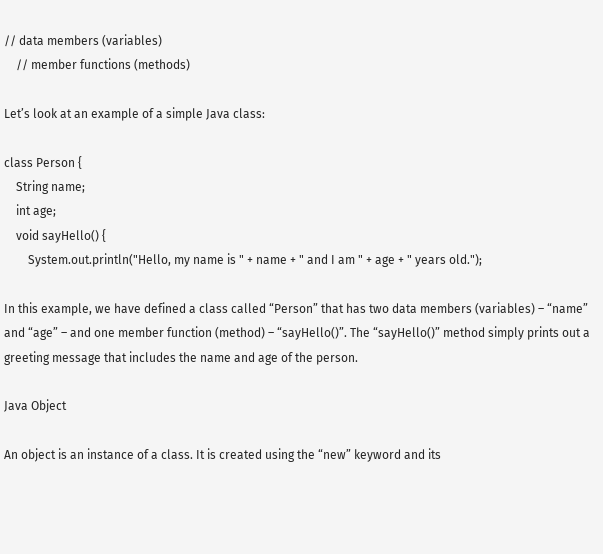// data members (variables)
    // member functions (methods)

Let’s look at an example of a simple Java class:

class Person {
    String name;
    int age;
    void sayHello() {
        System.out.println("Hello, my name is " + name + " and I am " + age + " years old.");

In this example, we have defined a class called “Person” that has two data members (variables) – “name” and “age” – and one member function (method) – “sayHello()”. The “sayHello()” method simply prints out a greeting message that includes the name and age of the person.

Java Object

An object is an instance of a class. It is created using the “new” keyword and its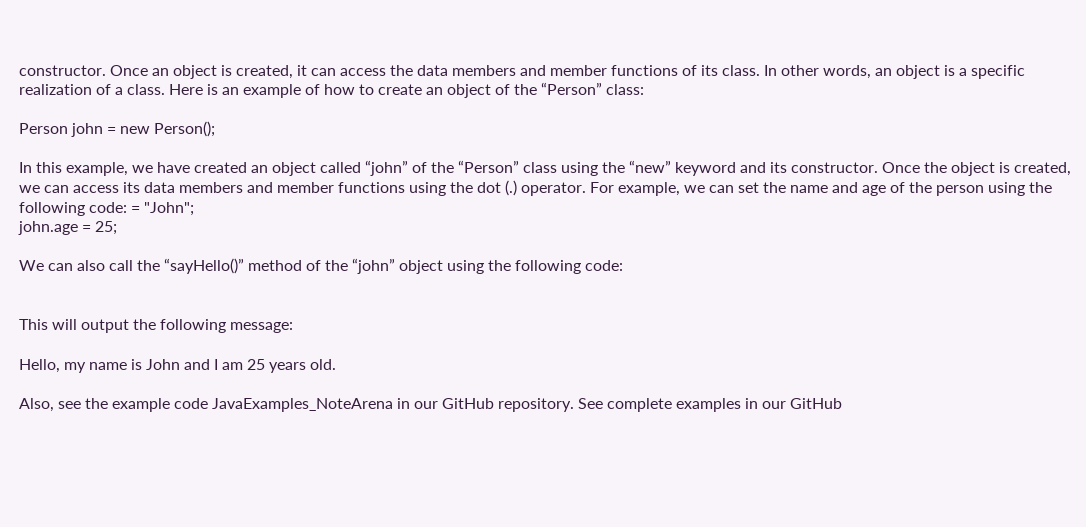constructor. Once an object is created, it can access the data members and member functions of its class. In other words, an object is a specific realization of a class. Here is an example of how to create an object of the “Person” class:

Person john = new Person();

In this example, we have created an object called “john” of the “Person” class using the “new” keyword and its constructor. Once the object is created, we can access its data members and member functions using the dot (.) operator. For example, we can set the name and age of the person using the following code: = "John";
john.age = 25;

We can also call the “sayHello()” method of the “john” object using the following code:


This will output the following message:

Hello, my name is John and I am 25 years old.

Also, see the example code JavaExamples_NoteArena in our GitHub repository. See complete examples in our GitHub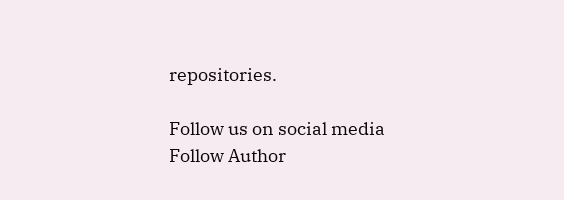repositories.

Follow us on social media
Follow Author